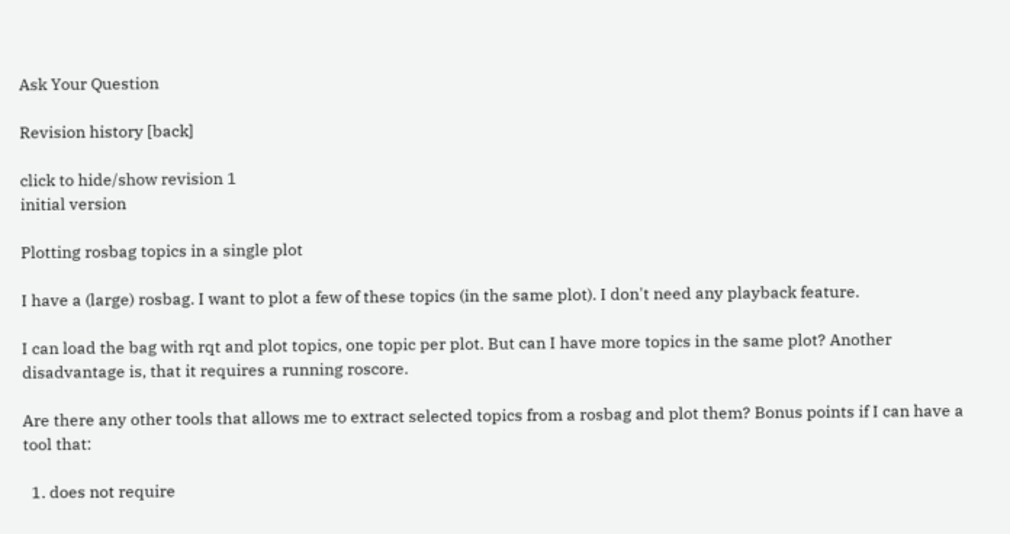Ask Your Question

Revision history [back]

click to hide/show revision 1
initial version

Plotting rosbag topics in a single plot

I have a (large) rosbag. I want to plot a few of these topics (in the same plot). I don't need any playback feature.

I can load the bag with rqt and plot topics, one topic per plot. But can I have more topics in the same plot? Another disadvantage is, that it requires a running roscore.

Are there any other tools that allows me to extract selected topics from a rosbag and plot them? Bonus points if I can have a tool that:

  1. does not require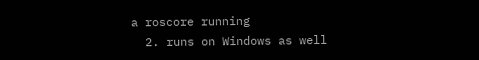a roscore running
  2. runs on Windows as well